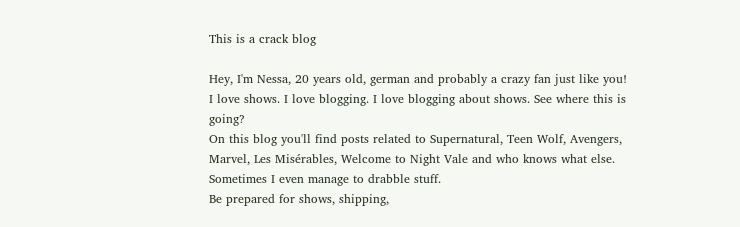This is a crack blog

Hey, I'm Nessa, 20 years old, german and probably a crazy fan just like you!
I love shows. I love blogging. I love blogging about shows. See where this is going?
On this blog you'll find posts related to Supernatural, Teen Wolf, Avengers, Marvel, Les Misérables, Welcome to Night Vale and who knows what else. Sometimes I even manage to drabble stuff.
Be prepared for shows, shipping,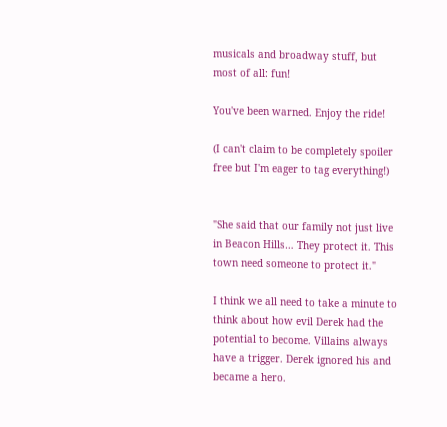musicals and broadway stuff, but most of all: fun!

You've been warned. Enjoy the ride!

(I can't claim to be completely spoiler free but I'm eager to tag everything!)


"She said that our family not just live in Beacon Hills… They protect it. This town need someone to protect it."

I think we all need to take a minute to think about how evil Derek had the potential to become. Villains always have a trigger. Derek ignored his and became a hero.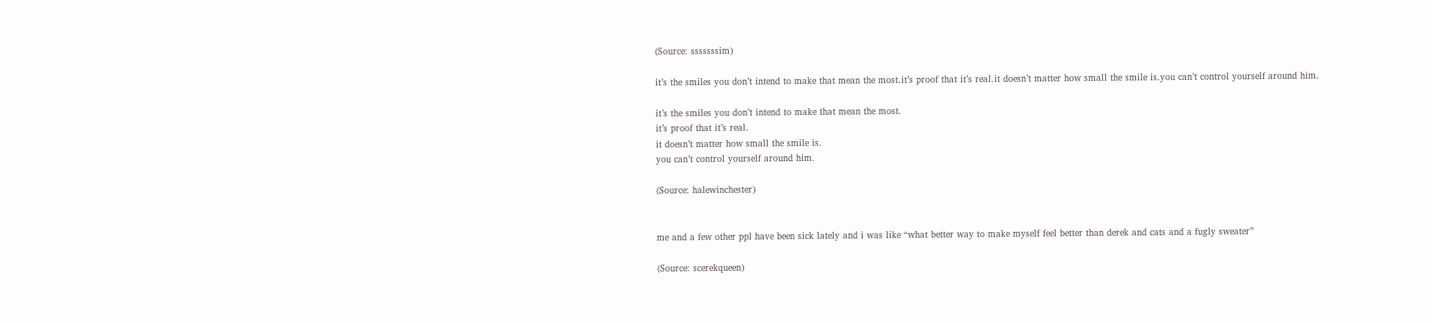(Source: sssssssim)

it’s the smiles you don’t intend to make that mean the most.it’s proof that it’s real.it doesn’t matter how small the smile is.you can’t control yourself around him.

it’s the smiles you don’t intend to make that mean the most.
it’s proof that it’s real.
it doesn’t matter how small the smile is.
you can’t control yourself around him.

(Source: halewinchester)


me and a few other ppl have been sick lately and i was like “what better way to make myself feel better than derek and cats and a fugly sweater”

(Source: scerekqueen)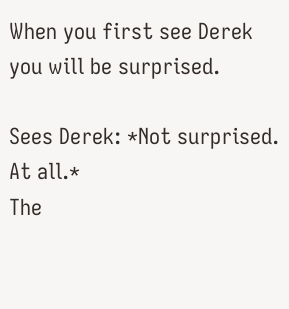When you first see Derek you will be surprised.

Sees Derek: *Not surprised. At all.*
The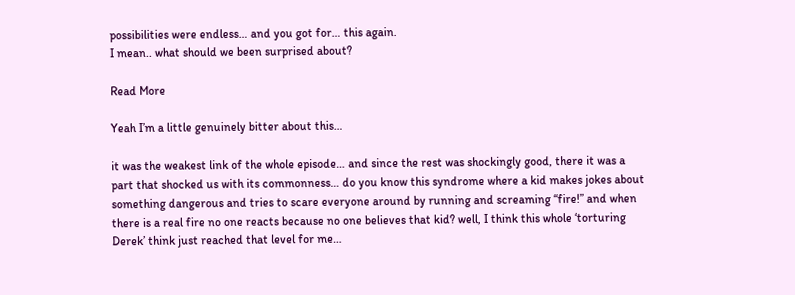possibilities were endless… and you got for… this again.
I mean.. what should we been surprised about?

Read More

Yeah I’m a little genuinely bitter about this…

it was the weakest link of the whole episode… and since the rest was shockingly good, there it was a part that shocked us with its commonness… do you know this syndrome where a kid makes jokes about something dangerous and tries to scare everyone around by running and screaming “fire!” and when there is a real fire no one reacts because no one believes that kid? well, I think this whole ‘torturing Derek’ think just reached that level for me…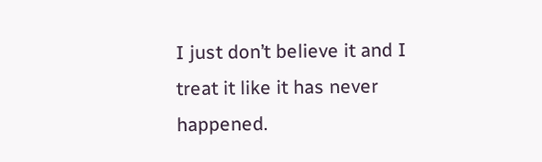I just don’t believe it and I treat it like it has never happened.